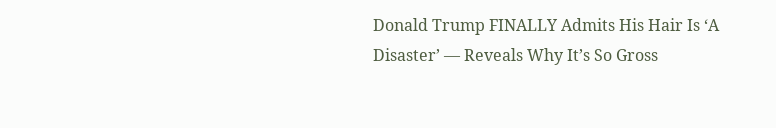Donald Trump FINALLY Admits His Hair Is ‘A Disaster’ — Reveals Why It’s So Gross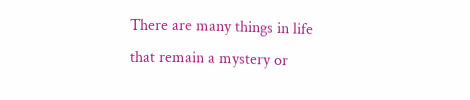There are many things in life that remain a mystery or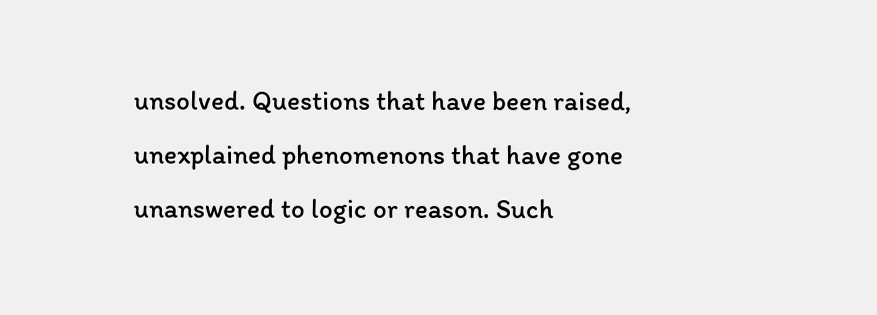unsolved. Questions that have been raised, unexplained phenomenons that have gone unanswered to logic or reason. Such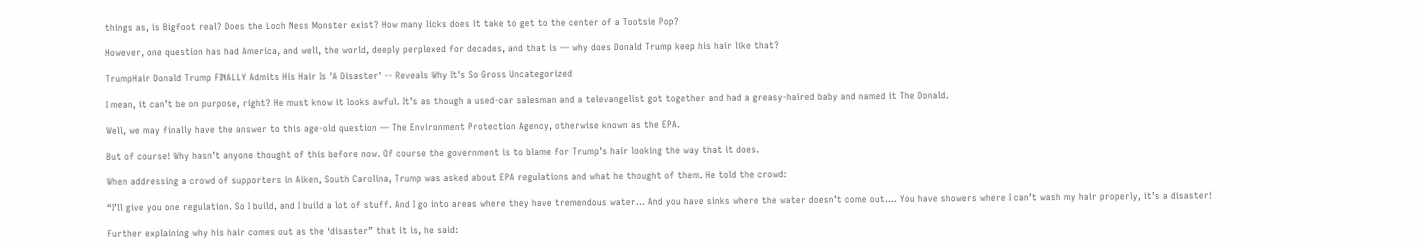things as, is Bigfoot real? Does the Loch Ness Monster exist? How many licks does it take to get to the center of a Tootsie Pop?

However, one question has had America, and well, the world, deeply perplexed for decades, and that is — why does Donald Trump keep his hair like that?

TrumpHair Donald Trump FINALLY Admits His Hair Is 'A Disaster' -- Reveals Why It's So Gross Uncategorized

I mean, it can’t be on purpose, right? He must know it looks awful. It’s as though a used-car salesman and a televangelist got together and had a greasy-haired baby and named it The Donald.

Well, we may finally have the answer to this age-old question — The Environment Protection Agency, otherwise known as the EPA.

But of course! Why hasn’t anyone thought of this before now. Of course the government is to blame for Trump’s hair looking the way that it does.

When addressing a crowd of supporters in Aiken, South Carolina, Trump was asked about EPA regulations and what he thought of them. He told the crowd:

“I’ll give you one regulation. So I build, and I build a lot of stuff. And I go into areas where they have tremendous water… And you have sinks where the water doesn’t come out…. You have showers where I can’t wash my hair properly, it’s a disaster!

Further explaining why his hair comes out as the ‘disaster” that it is, he said: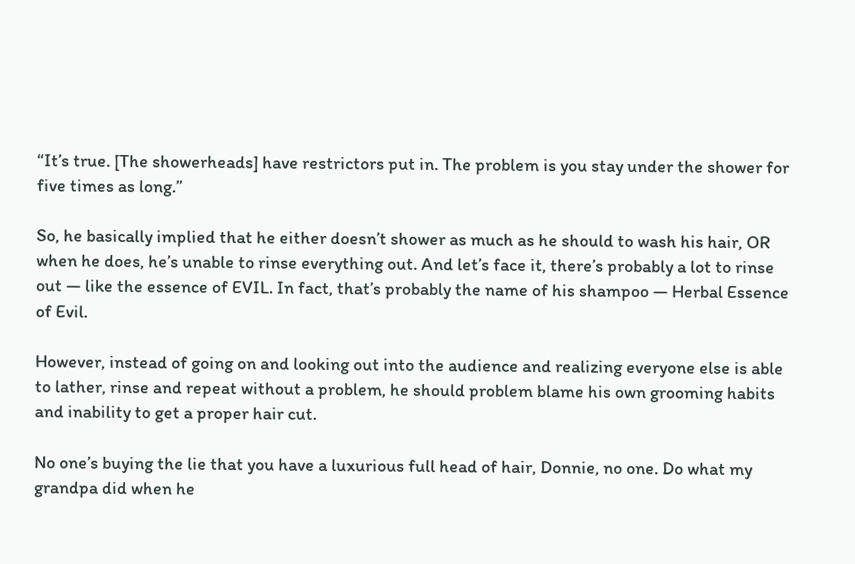“It’s true. [The showerheads] have restrictors put in. The problem is you stay under the shower for five times as long.”

So, he basically implied that he either doesn’t shower as much as he should to wash his hair, OR when he does, he’s unable to rinse everything out. And let’s face it, there’s probably a lot to rinse out — like the essence of EVIL. In fact, that’s probably the name of his shampoo — Herbal Essence of Evil.

However, instead of going on and looking out into the audience and realizing everyone else is able to lather, rinse and repeat without a problem, he should problem blame his own grooming habits and inability to get a proper hair cut.

No one’s buying the lie that you have a luxurious full head of hair, Donnie, no one. Do what my grandpa did when he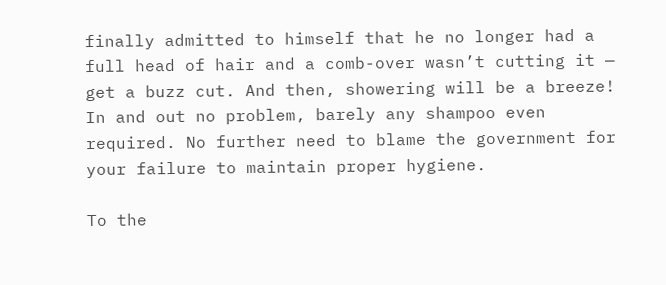finally admitted to himself that he no longer had a full head of hair and a comb-over wasn’t cutting it — get a buzz cut. And then, showering will be a breeze! In and out no problem, barely any shampoo even required. No further need to blame the government for your failure to maintain proper hygiene.

To the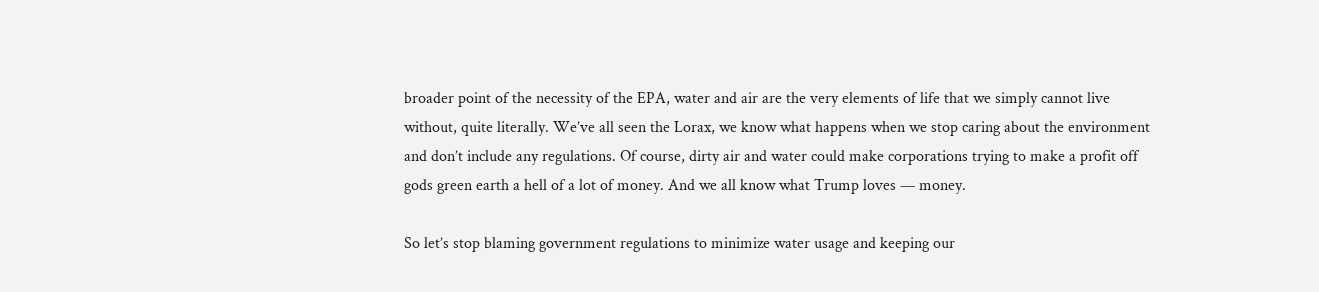broader point of the necessity of the EPA, water and air are the very elements of life that we simply cannot live without, quite literally. We’ve all seen the Lorax, we know what happens when we stop caring about the environment and don’t include any regulations. Of course, dirty air and water could make corporations trying to make a profit off gods green earth a hell of a lot of money. And we all know what Trump loves — money.

So let’s stop blaming government regulations to minimize water usage and keeping our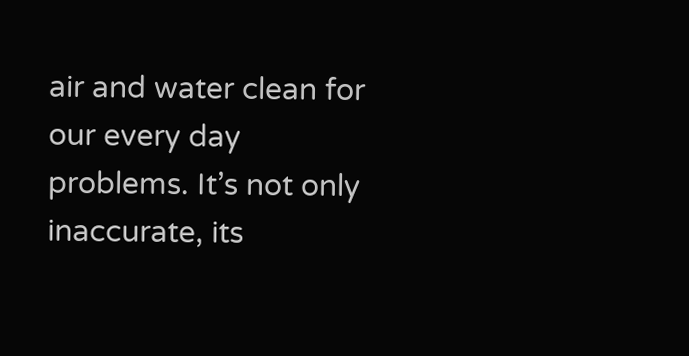air and water clean for our every day problems. It’s not only inaccurate, its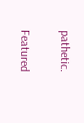pathetic.

Featured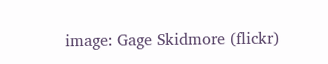image: Gage Skidmore (flickr)